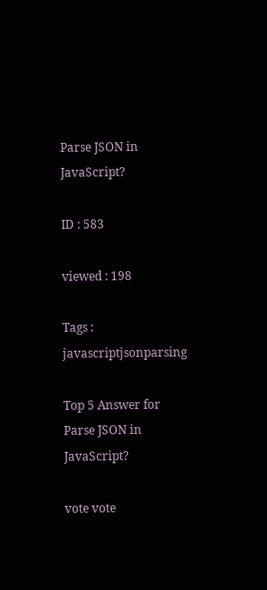Parse JSON in JavaScript?

ID : 583

viewed : 198

Tags : javascriptjsonparsing

Top 5 Answer for Parse JSON in JavaScript?

vote vote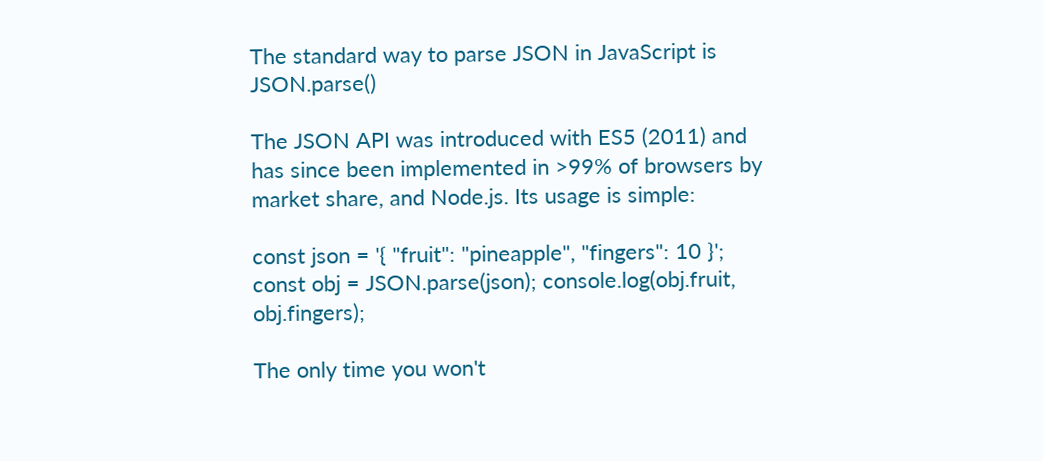The standard way to parse JSON in JavaScript is JSON.parse()

The JSON API was introduced with ES5 (2011) and has since been implemented in >99% of browsers by market share, and Node.js. Its usage is simple:

const json = '{ "fruit": "pineapple", "fingers": 10 }'; const obj = JSON.parse(json); console.log(obj.fruit, obj.fingers);

The only time you won't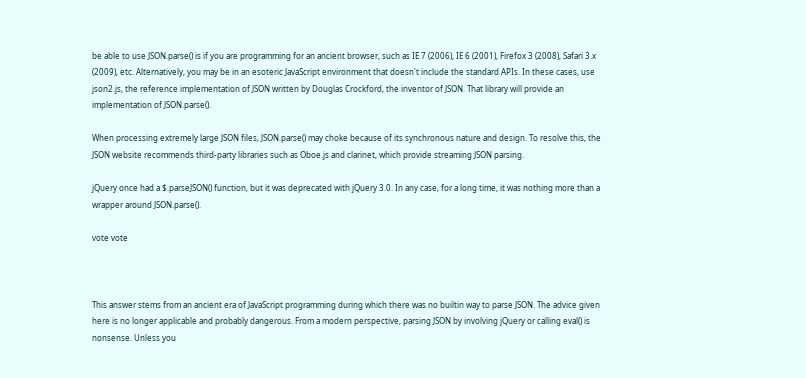be able to use JSON.parse() is if you are programming for an ancient browser, such as IE 7 (2006), IE 6 (2001), Firefox 3 (2008), Safari 3.x (2009), etc. Alternatively, you may be in an esoteric JavaScript environment that doesn't include the standard APIs. In these cases, use json2.js, the reference implementation of JSON written by Douglas Crockford, the inventor of JSON. That library will provide an implementation of JSON.parse().

When processing extremely large JSON files, JSON.parse() may choke because of its synchronous nature and design. To resolve this, the JSON website recommends third-party libraries such as Oboe.js and clarinet, which provide streaming JSON parsing.

jQuery once had a $.parseJSON() function, but it was deprecated with jQuery 3.0. In any case, for a long time, it was nothing more than a wrapper around JSON.parse().

vote vote



This answer stems from an ancient era of JavaScript programming during which there was no builtin way to parse JSON. The advice given here is no longer applicable and probably dangerous. From a modern perspective, parsing JSON by involving jQuery or calling eval() is nonsense. Unless you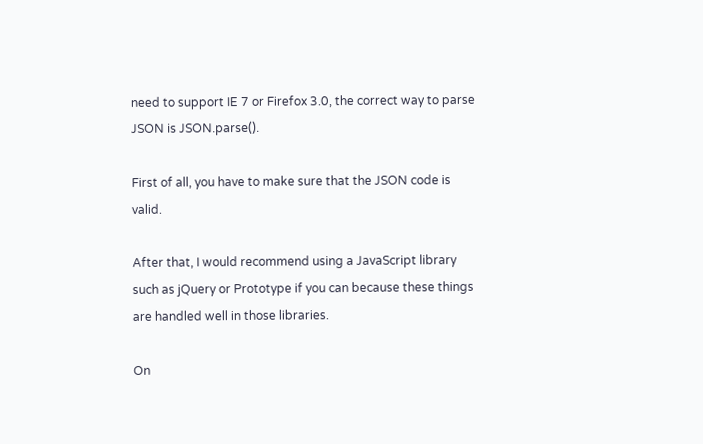need to support IE 7 or Firefox 3.0, the correct way to parse JSON is JSON.parse().

First of all, you have to make sure that the JSON code is valid.

After that, I would recommend using a JavaScript library such as jQuery or Prototype if you can because these things are handled well in those libraries.

On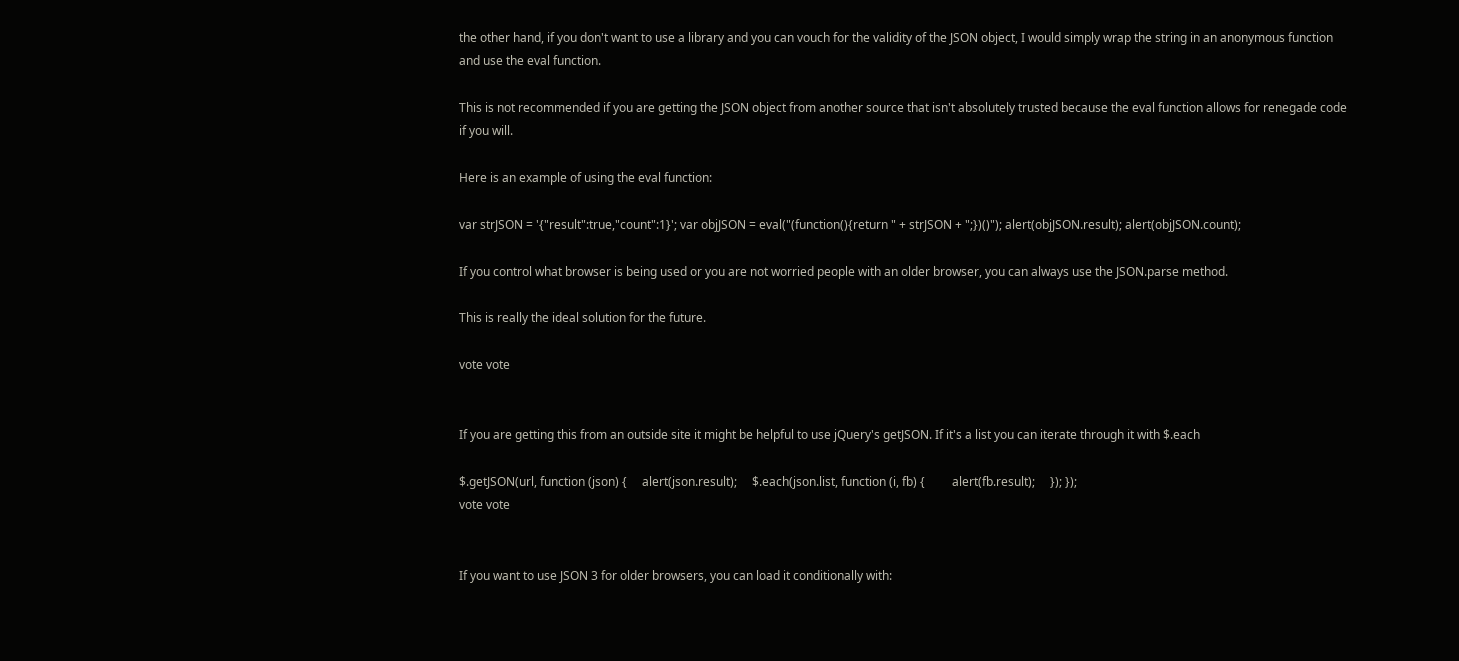the other hand, if you don't want to use a library and you can vouch for the validity of the JSON object, I would simply wrap the string in an anonymous function and use the eval function.

This is not recommended if you are getting the JSON object from another source that isn't absolutely trusted because the eval function allows for renegade code if you will.

Here is an example of using the eval function:

var strJSON = '{"result":true,"count":1}'; var objJSON = eval("(function(){return " + strJSON + ";})()"); alert(objJSON.result); alert(objJSON.count);

If you control what browser is being used or you are not worried people with an older browser, you can always use the JSON.parse method.

This is really the ideal solution for the future.

vote vote


If you are getting this from an outside site it might be helpful to use jQuery's getJSON. If it's a list you can iterate through it with $.each

$.getJSON(url, function (json) {     alert(json.result);     $.each(json.list, function (i, fb) {         alert(fb.result);     }); });
vote vote


If you want to use JSON 3 for older browsers, you can load it conditionally with: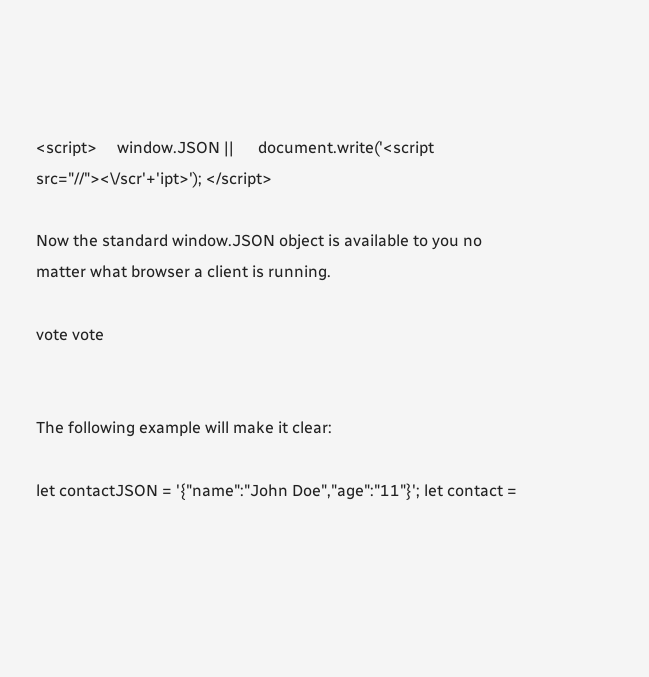<script>     window.JSON ||      document.write('<script src="//"><\/scr'+'ipt>'); </script>

Now the standard window.JSON object is available to you no matter what browser a client is running.

vote vote


The following example will make it clear:

let contactJSON = '{"name":"John Doe","age":"11"}'; let contact =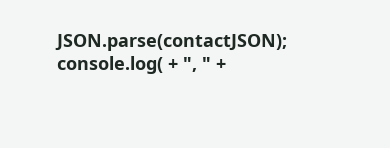JSON.parse(contactJSON); console.log( + ", " +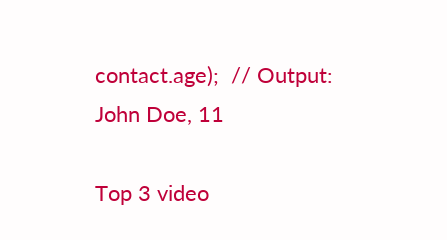contact.age);  // Output: John Doe, 11

Top 3 video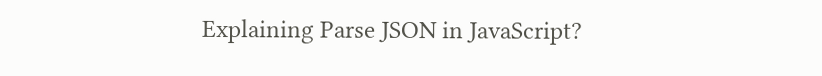Explaining Parse JSON in JavaScript?